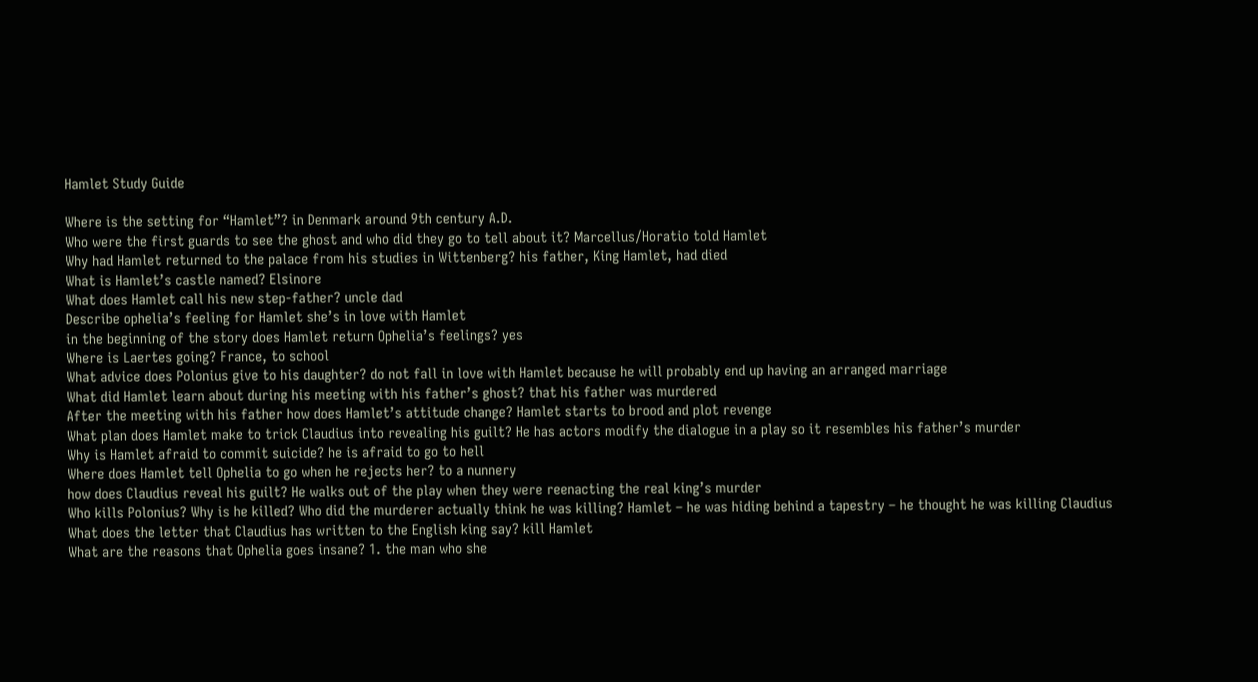Hamlet Study Guide

Where is the setting for “Hamlet”? in Denmark around 9th century A.D.
Who were the first guards to see the ghost and who did they go to tell about it? Marcellus/Horatio told Hamlet
Why had Hamlet returned to the palace from his studies in Wittenberg? his father, King Hamlet, had died
What is Hamlet’s castle named? Elsinore
What does Hamlet call his new step-father? uncle dad
Describe ophelia’s feeling for Hamlet she’s in love with Hamlet
in the beginning of the story does Hamlet return Ophelia’s feelings? yes
Where is Laertes going? France, to school
What advice does Polonius give to his daughter? do not fall in love with Hamlet because he will probably end up having an arranged marriage
What did Hamlet learn about during his meeting with his father’s ghost? that his father was murdered
After the meeting with his father how does Hamlet’s attitude change? Hamlet starts to brood and plot revenge
What plan does Hamlet make to trick Claudius into revealing his guilt? He has actors modify the dialogue in a play so it resembles his father’s murder
Why is Hamlet afraid to commit suicide? he is afraid to go to hell
Where does Hamlet tell Ophelia to go when he rejects her? to a nunnery
how does Claudius reveal his guilt? He walks out of the play when they were reenacting the real king’s murder
Who kills Polonius? Why is he killed? Who did the murderer actually think he was killing? Hamlet – he was hiding behind a tapestry – he thought he was killing Claudius
What does the letter that Claudius has written to the English king say? kill Hamlet
What are the reasons that Ophelia goes insane? 1. the man who she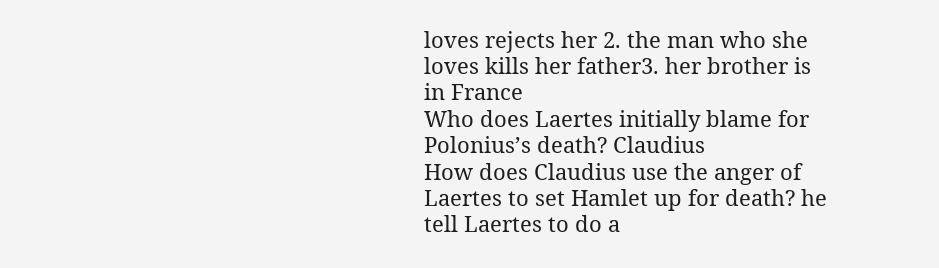loves rejects her 2. the man who she loves kills her father3. her brother is in France
Who does Laertes initially blame for Polonius’s death? Claudius
How does Claudius use the anger of Laertes to set Hamlet up for death? he tell Laertes to do a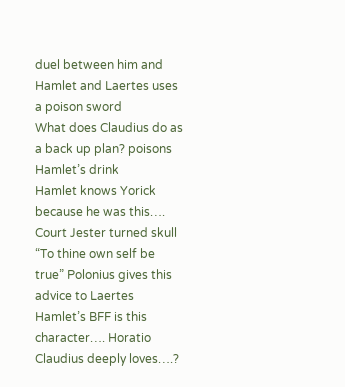duel between him and Hamlet and Laertes uses a poison sword
What does Claudius do as a back up plan? poisons Hamlet’s drink
Hamlet knows Yorick because he was this…. Court Jester turned skull
“To thine own self be true” Polonius gives this advice to Laertes
Hamlet’s BFF is this character…. Horatio
Claudius deeply loves….?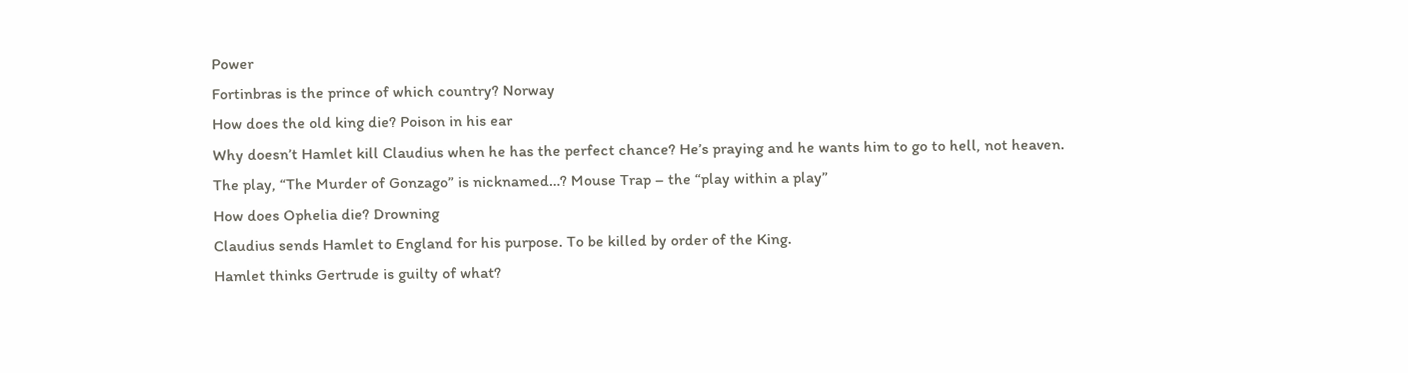Power
Fortinbras is the prince of which country? Norway
How does the old king die? Poison in his ear
Why doesn’t Hamlet kill Claudius when he has the perfect chance? He’s praying and he wants him to go to hell, not heaven.
The play, “The Murder of Gonzago” is nicknamed…? Mouse Trap – the “play within a play”
How does Ophelia die? Drowning
Claudius sends Hamlet to England for his purpose. To be killed by order of the King.
Hamlet thinks Gertrude is guilty of what?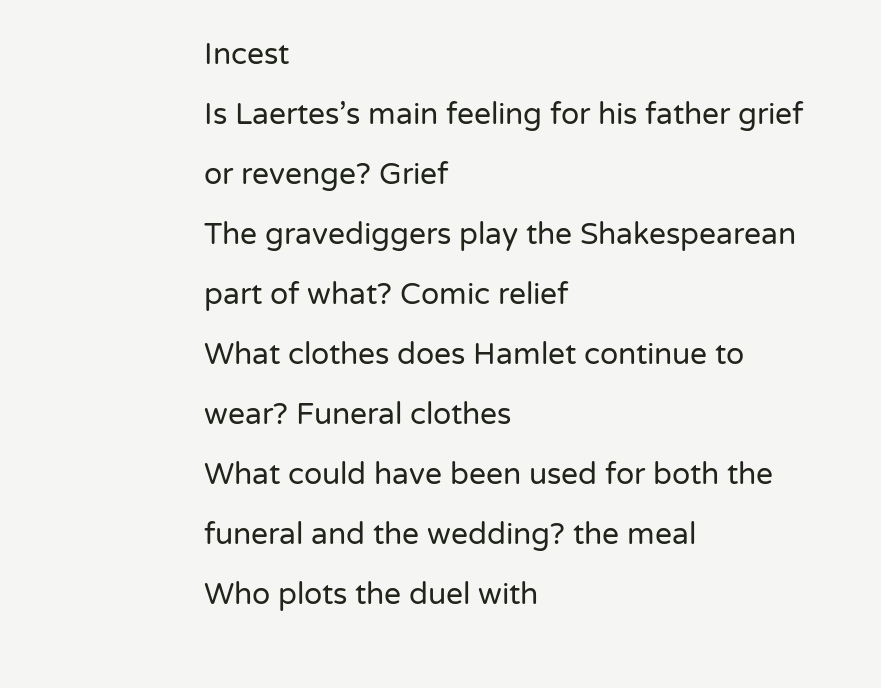Incest
Is Laertes’s main feeling for his father grief or revenge? Grief
The gravediggers play the Shakespearean part of what? Comic relief
What clothes does Hamlet continue to wear? Funeral clothes
What could have been used for both the funeral and the wedding? the meal
Who plots the duel with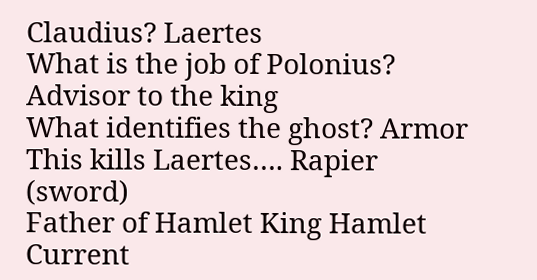Claudius? Laertes
What is the job of Polonius? Advisor to the king
What identifies the ghost? Armor
This kills Laertes…. Rapier (sword)
Father of Hamlet King Hamlet
Current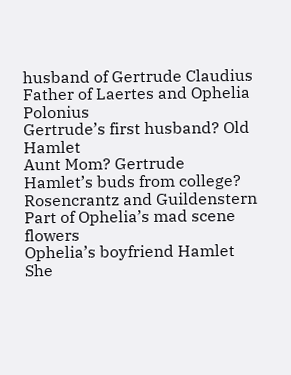husband of Gertrude Claudius
Father of Laertes and Ophelia Polonius
Gertrude’s first husband? Old Hamlet
Aunt Mom? Gertrude
Hamlet’s buds from college? Rosencrantz and Guildenstern
Part of Ophelia’s mad scene flowers
Ophelia’s boyfriend Hamlet
She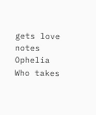gets love notes Ophelia
Who takes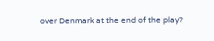over Denmark at the end of the play?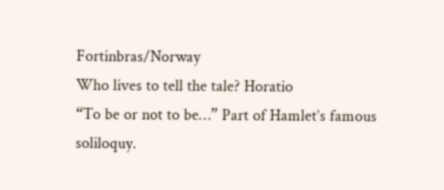Fortinbras/Norway
Who lives to tell the tale? Horatio
“To be or not to be…” Part of Hamlet’s famous soliloquy.